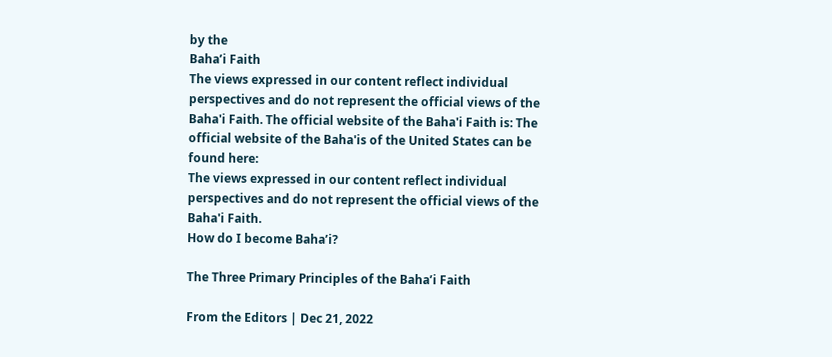by the
Baha’i Faith
The views expressed in our content reflect individual perspectives and do not represent the official views of the Baha'i Faith. The official website of the Baha'i Faith is: The official website of the Baha'is of the United States can be found here:
The views expressed in our content reflect individual perspectives and do not represent the official views of the Baha'i Faith.
How do I become Baha’i?

The Three Primary Principles of the Baha’i Faith

From the Editors | Dec 21, 2022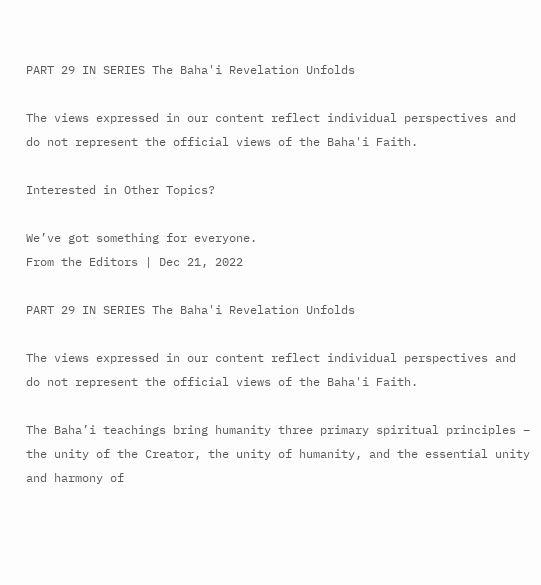PART 29 IN SERIES The Baha'i Revelation Unfolds

The views expressed in our content reflect individual perspectives and do not represent the official views of the Baha'i Faith.

Interested in Other Topics?

We’ve got something for everyone.
From the Editors | Dec 21, 2022

PART 29 IN SERIES The Baha'i Revelation Unfolds

The views expressed in our content reflect individual perspectives and do not represent the official views of the Baha'i Faith.

The Baha’i teachings bring humanity three primary spiritual principles – the unity of the Creator, the unity of humanity, and the essential unity and harmony of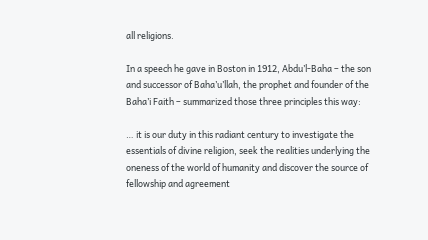all religions.

In a speech he gave in Boston in 1912, Abdu’l-Baha – the son and successor of Baha’u’llah, the prophet and founder of the Baha’i Faith – summarized those three principles this way:

… it is our duty in this radiant century to investigate the essentials of divine religion, seek the realities underlying the oneness of the world of humanity and discover the source of fellowship and agreement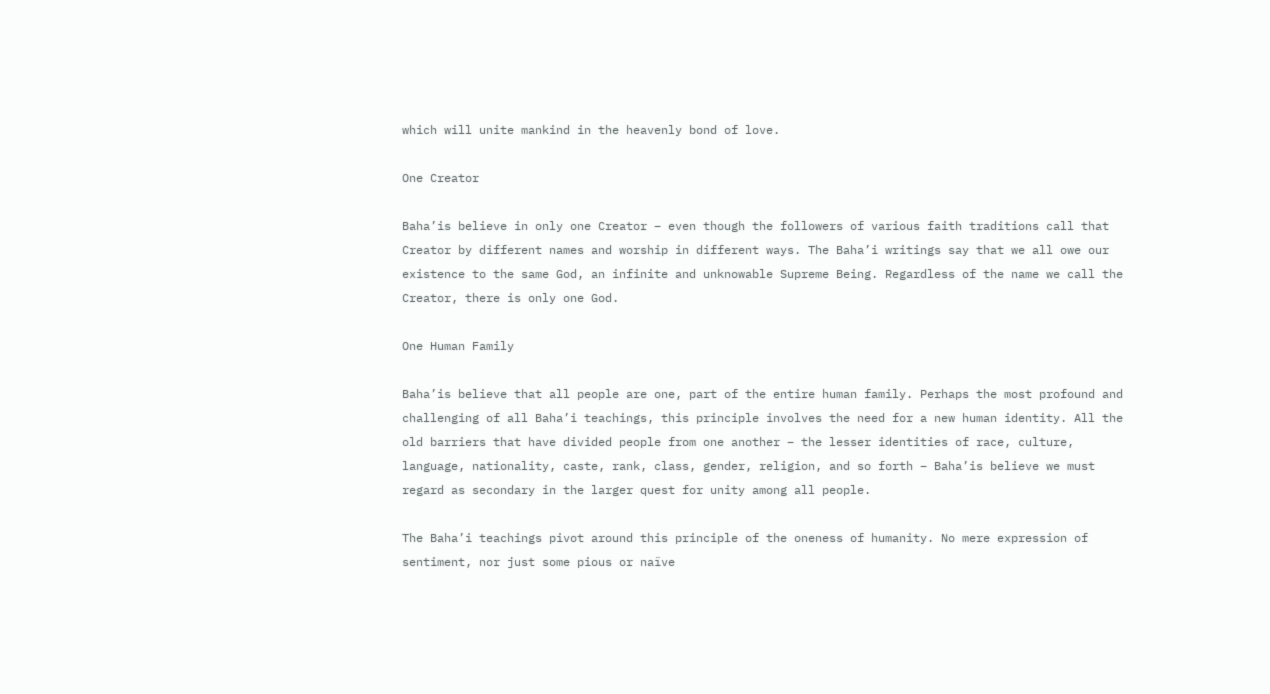which will unite mankind in the heavenly bond of love.

One Creator

Baha’is believe in only one Creator – even though the followers of various faith traditions call that Creator by different names and worship in different ways. The Baha’i writings say that we all owe our existence to the same God, an infinite and unknowable Supreme Being. Regardless of the name we call the Creator, there is only one God.

One Human Family

Baha’is believe that all people are one, part of the entire human family. Perhaps the most profound and challenging of all Baha’i teachings, this principle involves the need for a new human identity. All the old barriers that have divided people from one another – the lesser identities of race, culture, language, nationality, caste, rank, class, gender, religion, and so forth – Baha’is believe we must regard as secondary in the larger quest for unity among all people.

The Baha’i teachings pivot around this principle of the oneness of humanity. No mere expression of sentiment, nor just some pious or naïve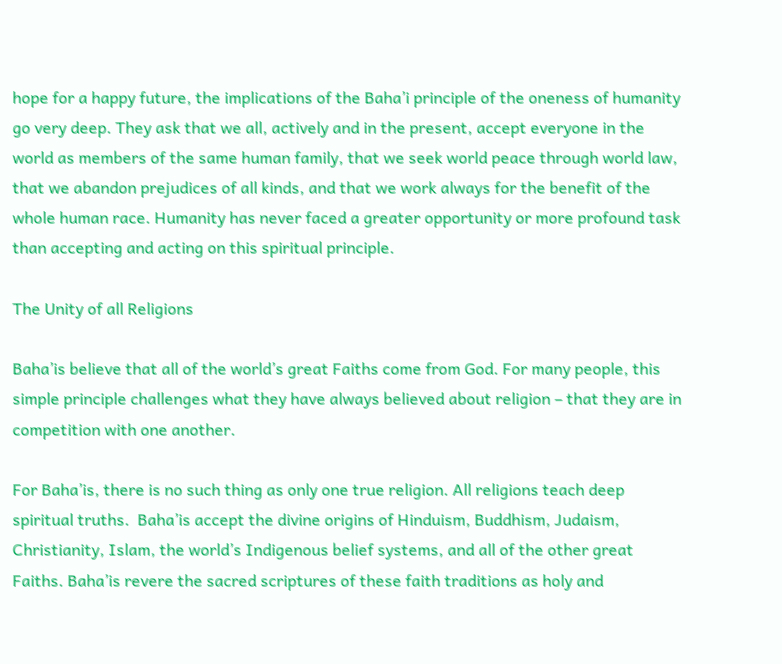hope for a happy future, the implications of the Baha’i principle of the oneness of humanity go very deep. They ask that we all, actively and in the present, accept everyone in the world as members of the same human family, that we seek world peace through world law, that we abandon prejudices of all kinds, and that we work always for the benefit of the whole human race. Humanity has never faced a greater opportunity or more profound task than accepting and acting on this spiritual principle.

The Unity of all Religions

Baha’is believe that all of the world’s great Faiths come from God. For many people, this simple principle challenges what they have always believed about religion – that they are in competition with one another.

For Baha’is, there is no such thing as only one true religion. All religions teach deep spiritual truths.  Baha’is accept the divine origins of Hinduism, Buddhism, Judaism, Christianity, Islam, the world’s Indigenous belief systems, and all of the other great Faiths. Baha’is revere the sacred scriptures of these faith traditions as holy and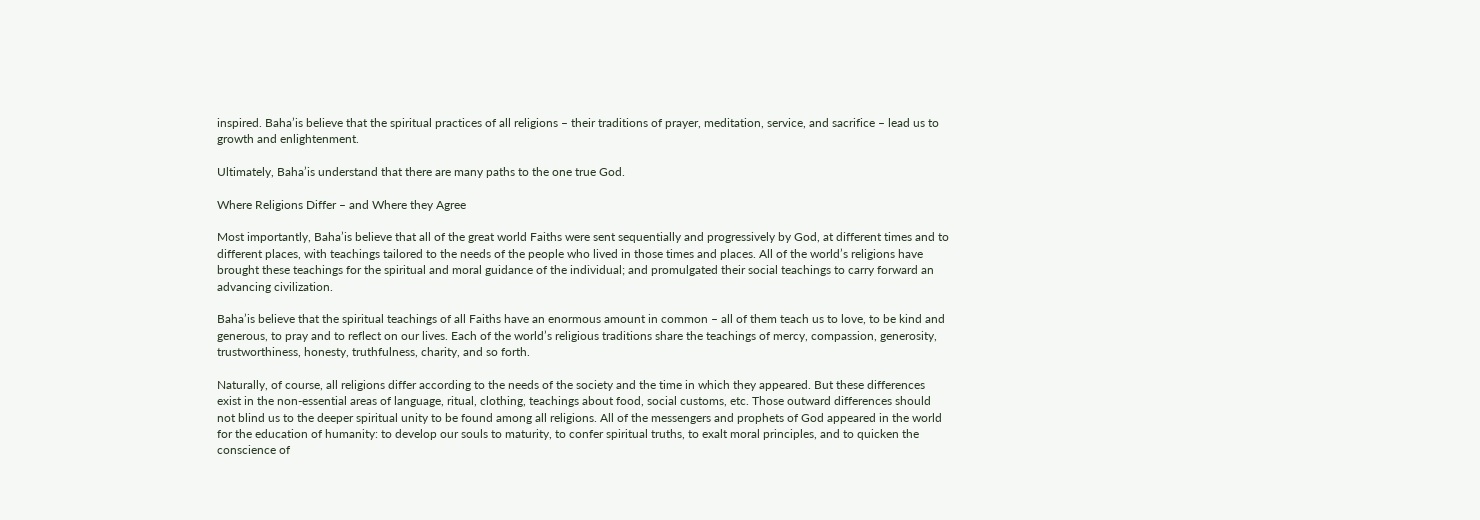inspired. Baha’is believe that the spiritual practices of all religions – their traditions of prayer, meditation, service, and sacrifice – lead us to growth and enlightenment.

Ultimately, Baha’is understand that there are many paths to the one true God.

Where Religions Differ – and Where they Agree

Most importantly, Baha’is believe that all of the great world Faiths were sent sequentially and progressively by God, at different times and to different places, with teachings tailored to the needs of the people who lived in those times and places. All of the world’s religions have brought these teachings for the spiritual and moral guidance of the individual; and promulgated their social teachings to carry forward an advancing civilization.

Baha’is believe that the spiritual teachings of all Faiths have an enormous amount in common – all of them teach us to love, to be kind and generous, to pray and to reflect on our lives. Each of the world’s religious traditions share the teachings of mercy, compassion, generosity, trustworthiness, honesty, truthfulness, charity, and so forth.

Naturally, of course, all religions differ according to the needs of the society and the time in which they appeared. But these differences exist in the non-essential areas of language, ritual, clothing, teachings about food, social customs, etc. Those outward differences should not blind us to the deeper spiritual unity to be found among all religions. All of the messengers and prophets of God appeared in the world for the education of humanity: to develop our souls to maturity, to confer spiritual truths, to exalt moral principles, and to quicken the conscience of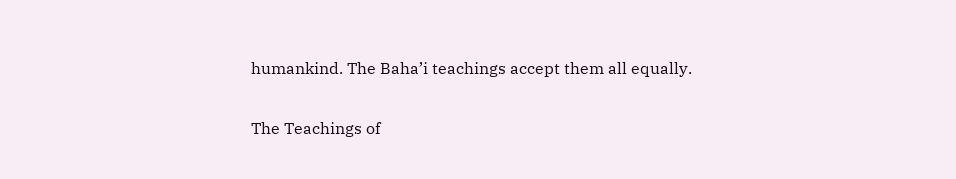humankind. The Baha’i teachings accept them all equally.

The Teachings of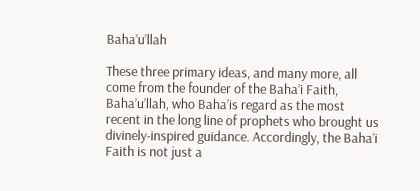Baha’u’llah

These three primary ideas, and many more, all come from the founder of the Baha’i Faith, Baha’u’llah, who Baha’is regard as the most recent in the long line of prophets who brought us divinely-inspired guidance. Accordingly, the Baha’i Faith is not just a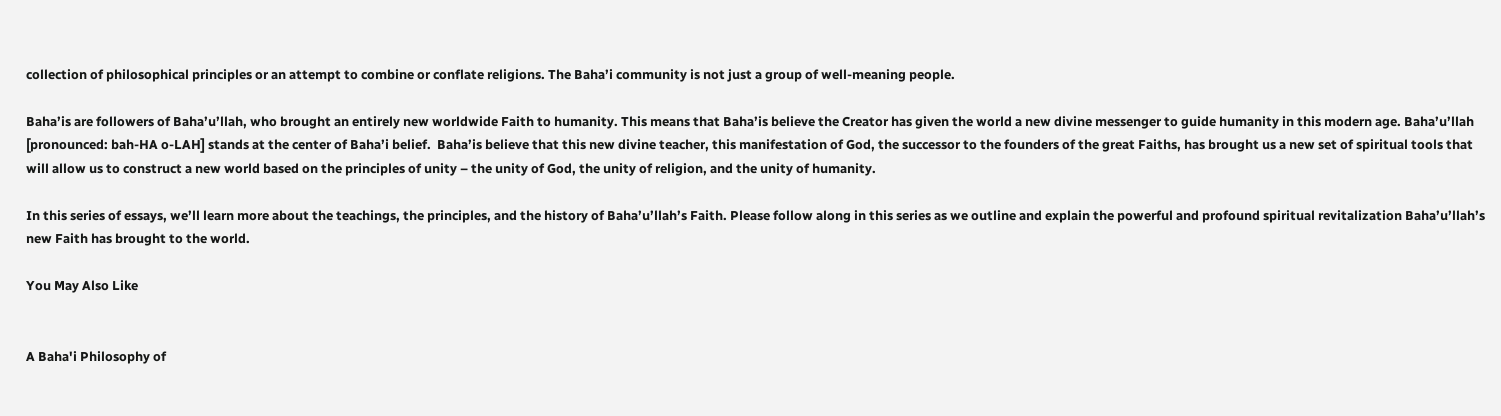collection of philosophical principles or an attempt to combine or conflate religions. The Baha’i community is not just a group of well-meaning people.

Baha’is are followers of Baha’u’llah, who brought an entirely new worldwide Faith to humanity. This means that Baha’is believe the Creator has given the world a new divine messenger to guide humanity in this modern age. Baha’u’llah [pronounced: bah-HA o-LAH] stands at the center of Baha’i belief.  Baha’is believe that this new divine teacher, this manifestation of God, the successor to the founders of the great Faiths, has brought us a new set of spiritual tools that will allow us to construct a new world based on the principles of unity – the unity of God, the unity of religion, and the unity of humanity.

In this series of essays, we’ll learn more about the teachings, the principles, and the history of Baha’u’llah’s Faith. Please follow along in this series as we outline and explain the powerful and profound spiritual revitalization Baha’u’llah’s new Faith has brought to the world.

You May Also Like


A Baha'i Philosophy of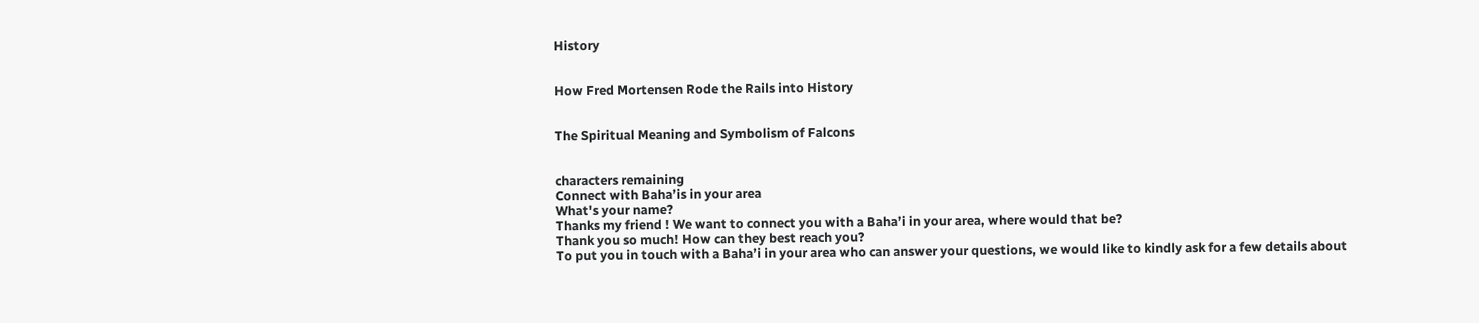History


How Fred Mortensen Rode the Rails into History


The Spiritual Meaning and Symbolism of Falcons


characters remaining
Connect with Baha’is in your area
What's your name?
Thanks my friend ! We want to connect you with a Baha’i in your area, where would that be?
Thank you so much! How can they best reach you?
To put you in touch with a Baha’i in your area who can answer your questions, we would like to kindly ask for a few details about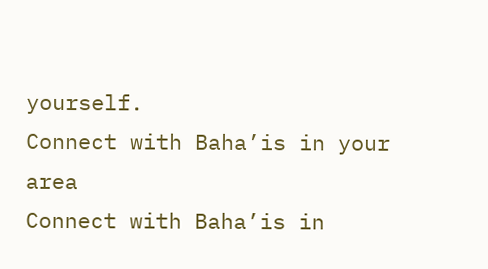yourself.
Connect with Baha’is in your area
Connect with Baha’is in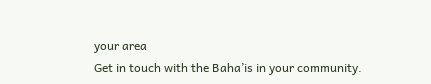your area
Get in touch with the Baha’is in your community.